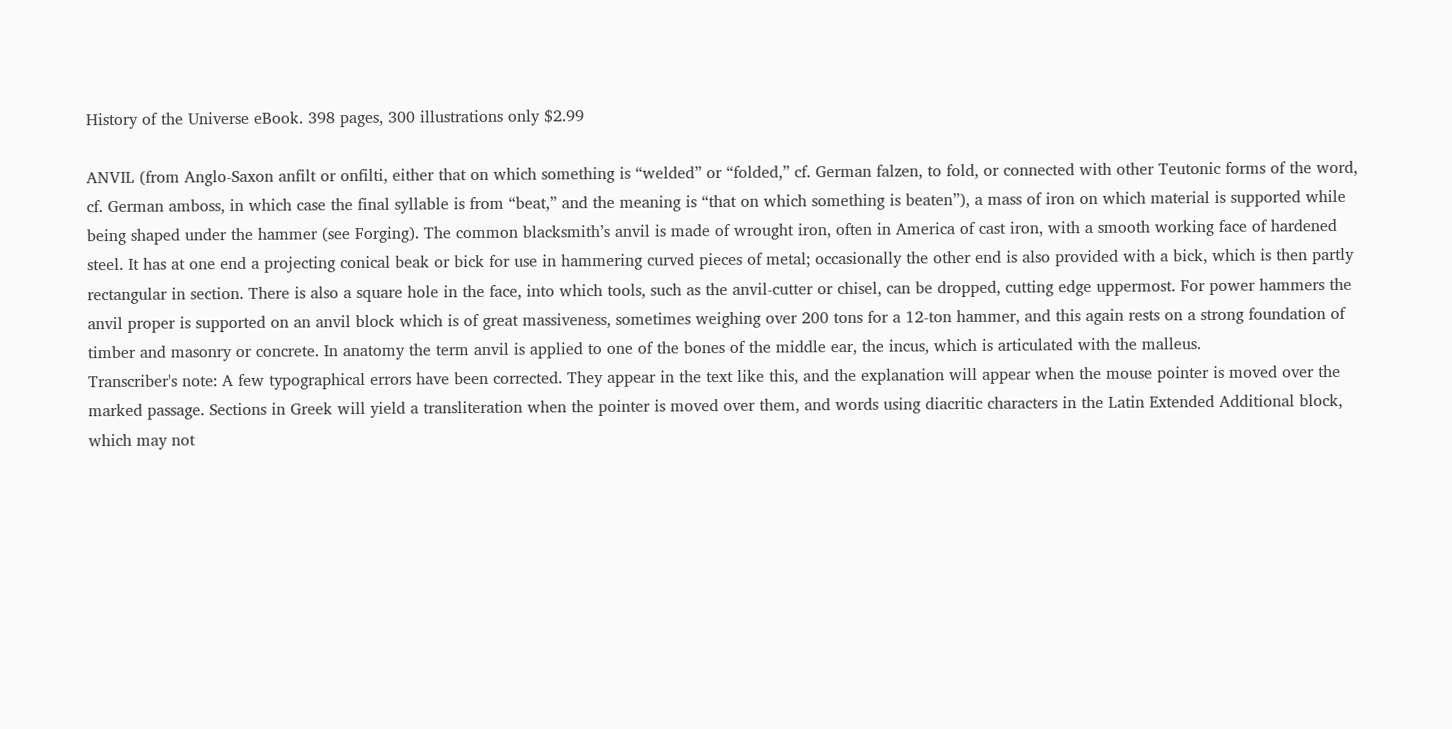History of the Universe eBook. 398 pages, 300 illustrations only $2.99

ANVIL (from Anglo-Saxon anfilt or onfilti, either that on which something is “welded” or “folded,” cf. German falzen, to fold, or connected with other Teutonic forms of the word, cf. German amboss, in which case the final syllable is from “beat,” and the meaning is “that on which something is beaten”), a mass of iron on which material is supported while being shaped under the hammer (see Forging). The common blacksmith’s anvil is made of wrought iron, often in America of cast iron, with a smooth working face of hardened steel. It has at one end a projecting conical beak or bick for use in hammering curved pieces of metal; occasionally the other end is also provided with a bick, which is then partly rectangular in section. There is also a square hole in the face, into which tools, such as the anvil-cutter or chisel, can be dropped, cutting edge uppermost. For power hammers the anvil proper is supported on an anvil block which is of great massiveness, sometimes weighing over 200 tons for a 12-ton hammer, and this again rests on a strong foundation of timber and masonry or concrete. In anatomy the term anvil is applied to one of the bones of the middle ear, the incus, which is articulated with the malleus.
Transcriber's note: A few typographical errors have been corrected. They appear in the text like this, and the explanation will appear when the mouse pointer is moved over the marked passage. Sections in Greek will yield a transliteration when the pointer is moved over them, and words using diacritic characters in the Latin Extended Additional block, which may not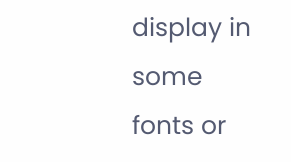display in some fonts or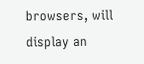browsers, will display an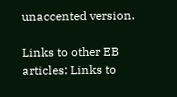unaccented version.

Links to other EB articles: Links to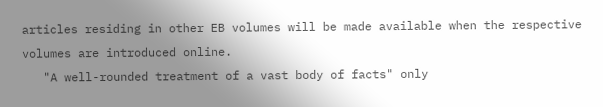articles residing in other EB volumes will be made available when the respective volumes are introduced online.
   "A well-rounded treatment of a vast body of facts" only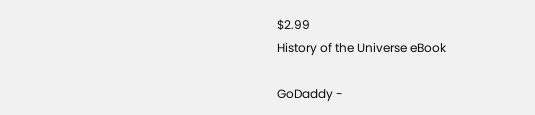$2.99
History of the Universe eBook

GoDaddy -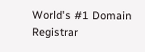World's #1 Domain Registrar